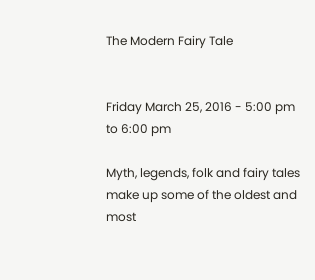The Modern Fairy Tale


Friday March 25, 2016 - 5:00 pm to 6:00 pm

Myth, legends, folk and fairy tales make up some of the oldest and most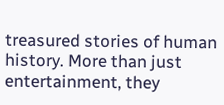treasured stories of human history. More than just entertainment, they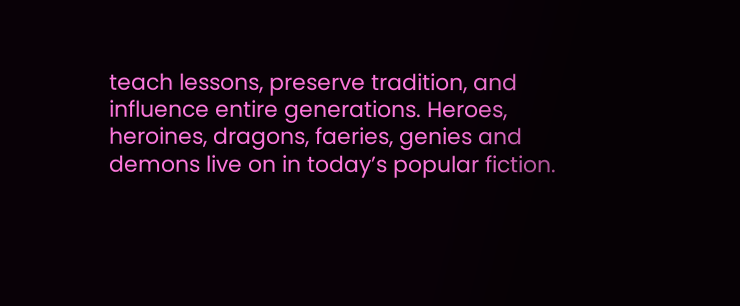teach lessons, preserve tradition, and influence entire generations. Heroes, heroines, dragons, faeries, genies and demons live on in today’s popular fiction.